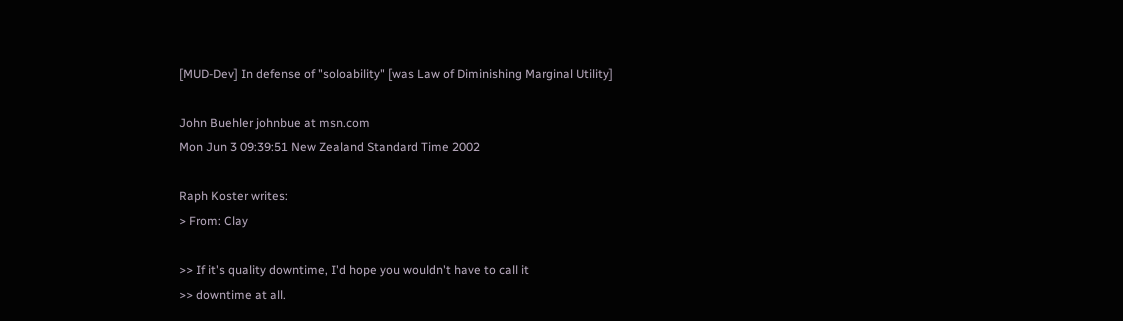[MUD-Dev] In defense of "soloability" [was Law of Diminishing Marginal Utility]

John Buehler johnbue at msn.com
Mon Jun 3 09:39:51 New Zealand Standard Time 2002

Raph Koster writes:
> From: Clay

>> If it's quality downtime, I'd hope you wouldn't have to call it
>> downtime at all.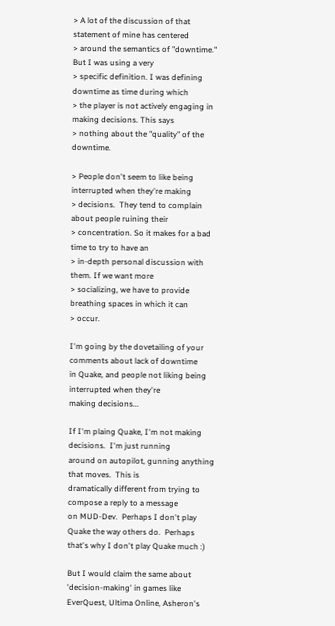> A lot of the discussion of that statement of mine has centered
> around the semantics of "downtime." But I was using a very
> specific definition. I was defining downtime as time during which
> the player is not actively engaging in making decisions. This says
> nothing about the "quality" of the downtime.

> People don't seem to like being interrupted when they're making
> decisions.  They tend to complain about people ruining their
> concentration. So it makes for a bad time to try to have an
> in-depth personal discussion with them. If we want more
> socializing, we have to provide breathing spaces in which it can
> occur.

I'm going by the dovetailing of your comments about lack of downtime
in Quake, and people not liking being interrupted when they're
making decisions...

If I'm plaing Quake, I'm not making decisions.  I'm just running
around on autopilot, gunning anything that moves.  This is
dramatically different from trying to compose a reply to a message
on MUD-Dev.  Perhaps I don't play Quake the way others do.  Perhaps
that's why I don't play Quake much :)

But I would claim the same about 'decision-making' in games like
EverQuest, Ultima Online, Asheron's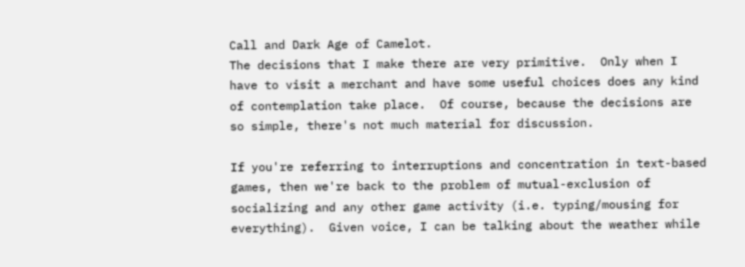Call and Dark Age of Camelot.
The decisions that I make there are very primitive.  Only when I
have to visit a merchant and have some useful choices does any kind
of contemplation take place.  Of course, because the decisions are
so simple, there's not much material for discussion.

If you're referring to interruptions and concentration in text-based
games, then we're back to the problem of mutual-exclusion of
socializing and any other game activity (i.e. typing/mousing for
everything).  Given voice, I can be talking about the weather while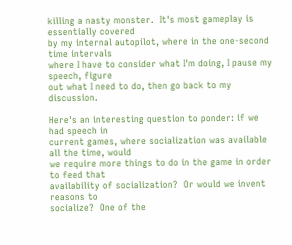killing a nasty monster.  It's most gameplay is essentially covered
by my internal autopilot, where in the one-second time intervals
where I have to consider what I'm doing, I pause my speech, figure
out what I need to do, then go back to my discussion.

Here's an interesting question to ponder: if we had speech in
current games, where socialization was available all the time, would
we require more things to do in the game in order to feed that
availability of socialization?  Or would we invent reasons to
socialize?  One of the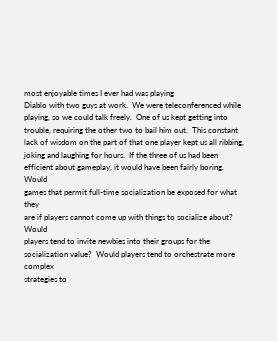most enjoyable times I ever had was playing
Diablo with two guys at work.  We were teleconferenced while
playing, so we could talk freely.  One of us kept getting into
trouble, requiring the other two to bail him out.  This constant
lack of wisdom on the part of that one player kept us all ribbing,
joking and laughing for hours.  If the three of us had been
efficient about gameplay, it would have been fairly boring.  Would
games that permit full-time socialization be exposed for what they
are if players cannot come up with things to socialize about?  Would
players tend to invite newbies into their groups for the
socialization value?  Would players tend to orchestrate more complex
strategies to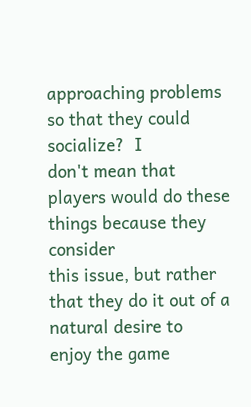approaching problems so that they could socialize?  I
don't mean that players would do these things because they consider
this issue, but rather that they do it out of a natural desire to
enjoy the game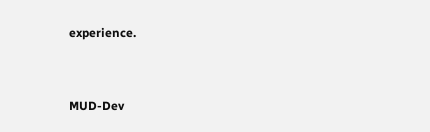experience.


MUD-Dev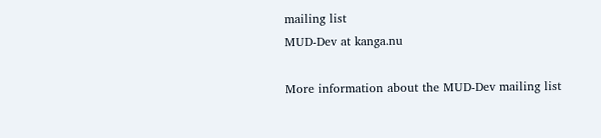mailing list
MUD-Dev at kanga.nu

More information about the MUD-Dev mailing list